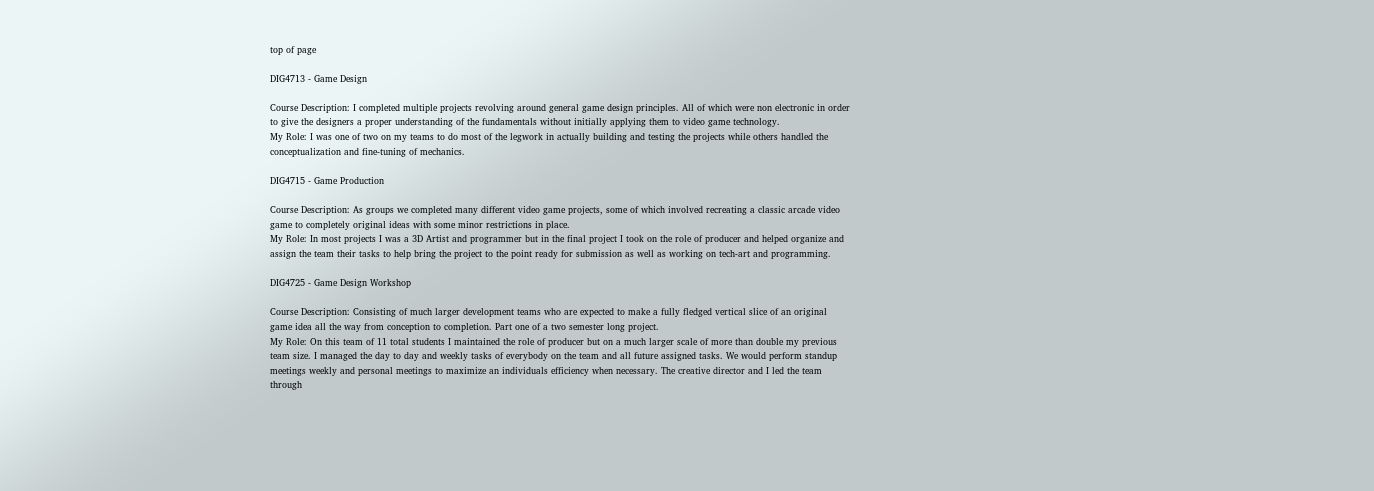top of page

DIG4713 - Game Design

Course Description: I completed multiple projects revolving around general game design principles. All of which were non electronic in order to give the designers a proper understanding of the fundamentals without initially applying them to video game technology.
My Role: I was one of two on my teams to do most of the legwork in actually building and testing the projects while others handled the conceptualization and fine-tuning of mechanics.

DIG4715 - Game Production

Course Description: As groups we completed many different video game projects, some of which involved recreating a classic arcade video game to completely original ideas with some minor restrictions in place.
My Role: In most projects I was a 3D Artist and programmer but in the final project I took on the role of producer and helped organize and assign the team their tasks to help bring the project to the point ready for submission as well as working on tech-art and programming.

DIG4725 - Game Design Workshop

Course Description: Consisting of much larger development teams who are expected to make a fully fledged vertical slice of an original game idea all the way from conception to completion. Part one of a two semester long project.
My Role: On this team of 11 total students I maintained the role of producer but on a much larger scale of more than double my previous team size. I managed the day to day and weekly tasks of everybody on the team and all future assigned tasks. We would perform standup meetings weekly and personal meetings to maximize an individuals efficiency when necessary. The creative director and I led the team through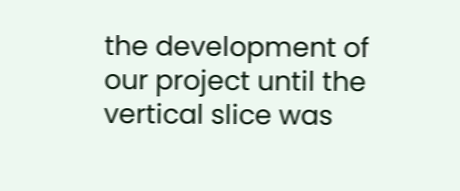the development of our project until the vertical slice was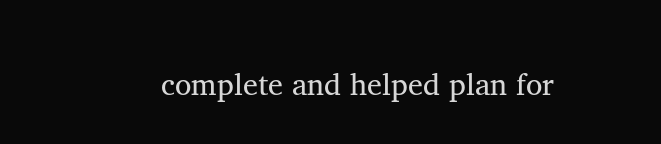complete and helped plan for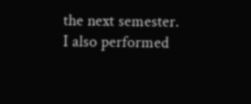the next semester. I also performed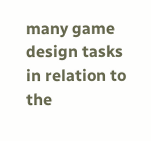many game design tasks in relation to the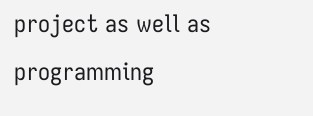project as well as programming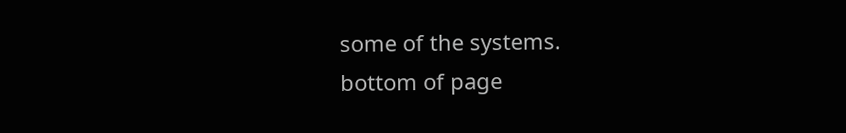some of the systems.
bottom of page